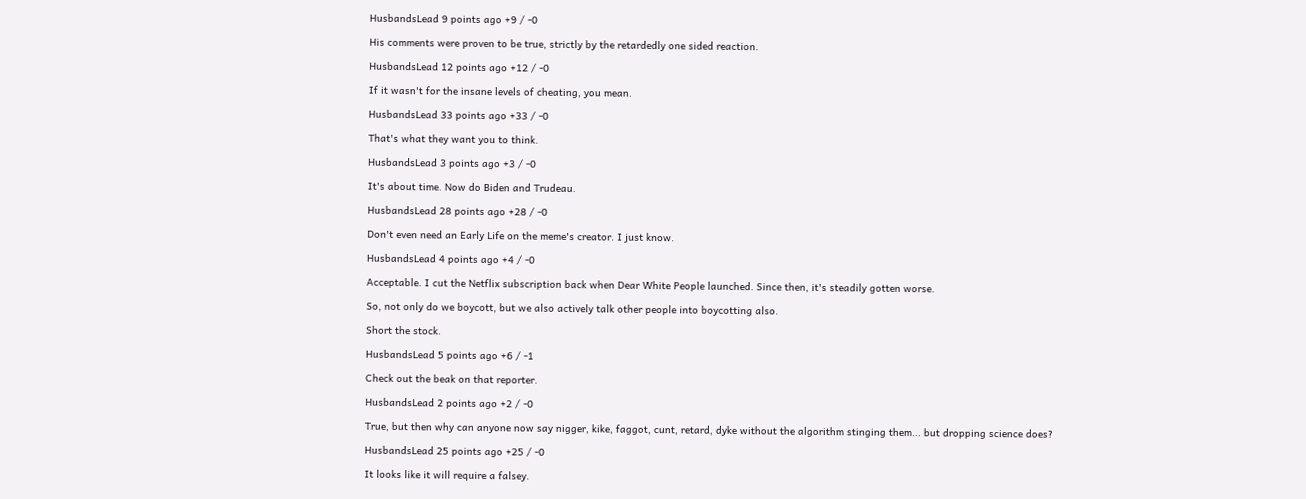HusbandsLead 9 points ago +9 / -0

His comments were proven to be true, strictly by the retardedly one sided reaction.

HusbandsLead 12 points ago +12 / -0

If it wasn't for the insane levels of cheating, you mean.

HusbandsLead 33 points ago +33 / -0

That's what they want you to think.

HusbandsLead 3 points ago +3 / -0

It's about time. Now do Biden and Trudeau.

HusbandsLead 28 points ago +28 / -0

Don't even need an Early Life on the meme's creator. I just know.

HusbandsLead 4 points ago +4 / -0

Acceptable. I cut the Netflix subscription back when Dear White People launched. Since then, it's steadily gotten worse.

So, not only do we boycott, but we also actively talk other people into boycotting also.

Short the stock.

HusbandsLead 5 points ago +6 / -1

Check out the beak on that reporter.

HusbandsLead 2 points ago +2 / -0

True, but then why can anyone now say nigger, kike, faggot, cunt, retard, dyke without the algorithm stinging them... but dropping science does?

HusbandsLead 25 points ago +25 / -0

It looks like it will require a falsey.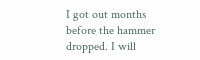I got out months before the hammer dropped. I will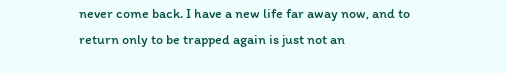never come back. I have a new life far away now, and to return only to be trapped again is just not an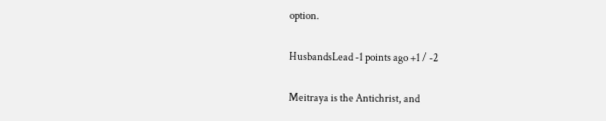option.

HusbandsLead -1 points ago +1 / -2

Meitraya is the Antichrist, and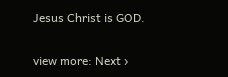Jesus Christ is GOD.

view more: Next ›